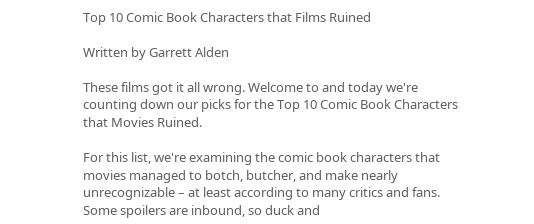Top 10 Comic Book Characters that Films Ruined

Written by Garrett Alden

These films got it all wrong. Welcome to and today we're counting down our picks for the Top 10 Comic Book Characters that Movies Ruined.

For this list, we're examining the comic book characters that movies managed to botch, butcher, and make nearly unrecognizable – at least according to many critics and fans. Some spoilers are inbound, so duck and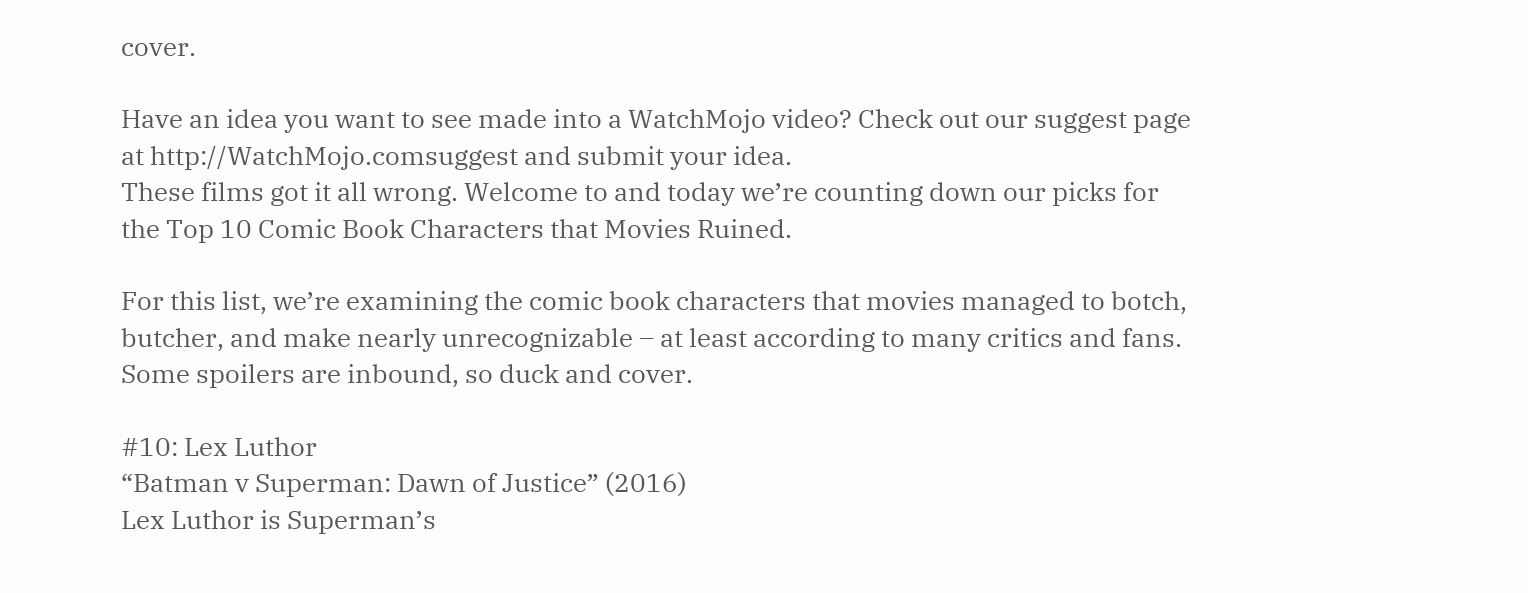cover.

Have an idea you want to see made into a WatchMojo video? Check out our suggest page at http://WatchMojo.comsuggest and submit your idea.
These films got it all wrong. Welcome to and today we’re counting down our picks for the Top 10 Comic Book Characters that Movies Ruined.

For this list, we’re examining the comic book characters that movies managed to botch, butcher, and make nearly unrecognizable – at least according to many critics and fans. Some spoilers are inbound, so duck and cover.

#10: Lex Luthor
“Batman v Superman: Dawn of Justice” (2016)
Lex Luthor is Superman’s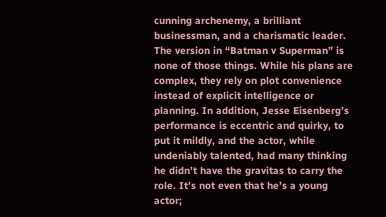cunning archenemy, a brilliant businessman, and a charismatic leader. The version in “Batman v Superman” is none of those things. While his plans are complex, they rely on plot convenience instead of explicit intelligence or planning. In addition, Jesse Eisenberg’s performance is eccentric and quirky, to put it mildly, and the actor, while undeniably talented, had many thinking he didn’t have the gravitas to carry the role. It’s not even that he’s a young actor;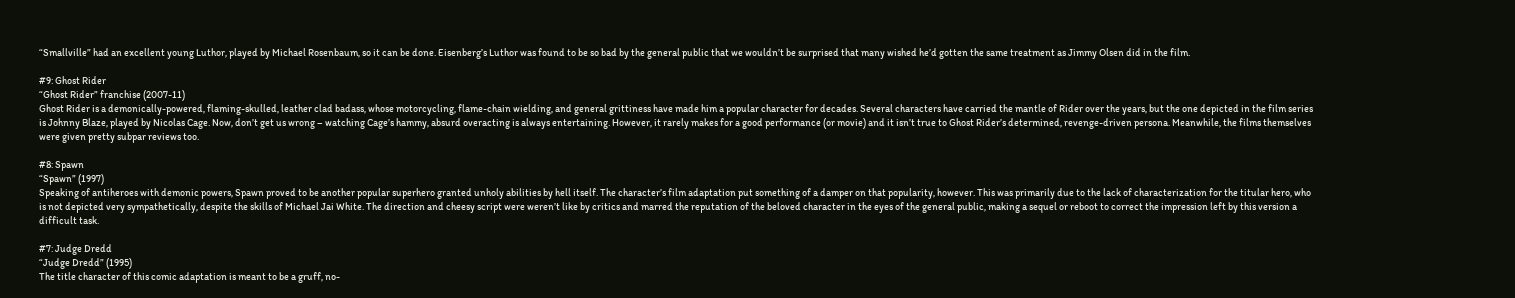“Smallville” had an excellent young Luthor, played by Michael Rosenbaum, so it can be done. Eisenberg’s Luthor was found to be so bad by the general public that we wouldn’t be surprised that many wished he’d gotten the same treatment as Jimmy Olsen did in the film.

#9: Ghost Rider
“Ghost Rider” franchise (2007-11)
Ghost Rider is a demonically-powered, flaming-skulled, leather clad badass, whose motorcycling, flame-chain wielding, and general grittiness have made him a popular character for decades. Several characters have carried the mantle of Rider over the years, but the one depicted in the film series is Johnny Blaze, played by Nicolas Cage. Now, don’t get us wrong – watching Cage’s hammy, absurd overacting is always entertaining. However, it rarely makes for a good performance (or movie) and it isn’t true to Ghost Rider’s determined, revenge-driven persona. Meanwhile, the films themselves were given pretty subpar reviews too.

#8: Spawn
“Spawn” (1997)
Speaking of antiheroes with demonic powers, Spawn proved to be another popular superhero granted unholy abilities by hell itself. The character’s film adaptation put something of a damper on that popularity, however. This was primarily due to the lack of characterization for the titular hero, who is not depicted very sympathetically, despite the skills of Michael Jai White. The direction and cheesy script were weren’t like by critics and marred the reputation of the beloved character in the eyes of the general public, making a sequel or reboot to correct the impression left by this version a difficult task.

#7: Judge Dredd
“Judge Dredd” (1995)
The title character of this comic adaptation is meant to be a gruff, no-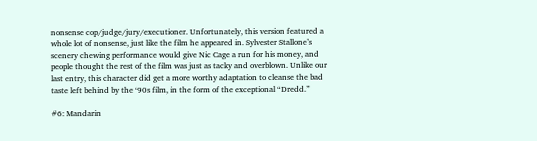nonsense cop/judge/jury/executioner. Unfortunately, this version featured a whole lot of nonsense, just like the film he appeared in. Sylvester Stallone’s scenery chewing performance would give Nic Cage a run for his money, and people thought the rest of the film was just as tacky and overblown. Unlike our last entry, this character did get a more worthy adaptation to cleanse the bad taste left behind by the ‘90s film, in the form of the exceptional “Dredd.”

#6: Mandarin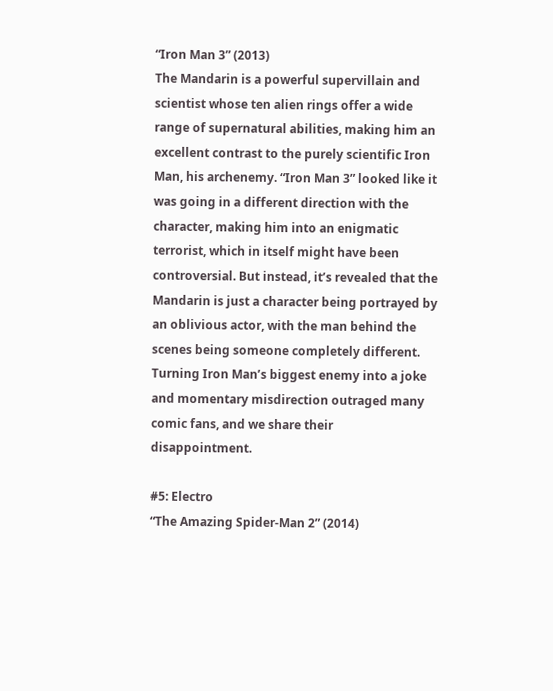“Iron Man 3” (2013)
The Mandarin is a powerful supervillain and scientist whose ten alien rings offer a wide range of supernatural abilities, making him an excellent contrast to the purely scientific Iron Man, his archenemy. “Iron Man 3” looked like it was going in a different direction with the character, making him into an enigmatic terrorist, which in itself might have been controversial. But instead, it’s revealed that the Mandarin is just a character being portrayed by an oblivious actor, with the man behind the scenes being someone completely different. Turning Iron Man’s biggest enemy into a joke and momentary misdirection outraged many comic fans, and we share their disappointment.

#5: Electro
“The Amazing Spider-Man 2” (2014)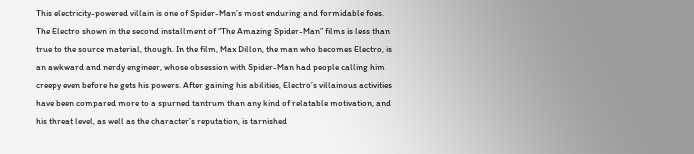This electricity-powered villain is one of Spider-Man’s most enduring and formidable foes. The Electro shown in the second installment of “The Amazing Spider-Man” films is less than true to the source material, though. In the film, Max Dillon, the man who becomes Electro, is an awkward and nerdy engineer, whose obsession with Spider-Man had people calling him creepy even before he gets his powers. After gaining his abilities, Electro’s villainous activities have been compared more to a spurned tantrum than any kind of relatable motivation, and his threat level, as well as the character’s reputation, is tarnished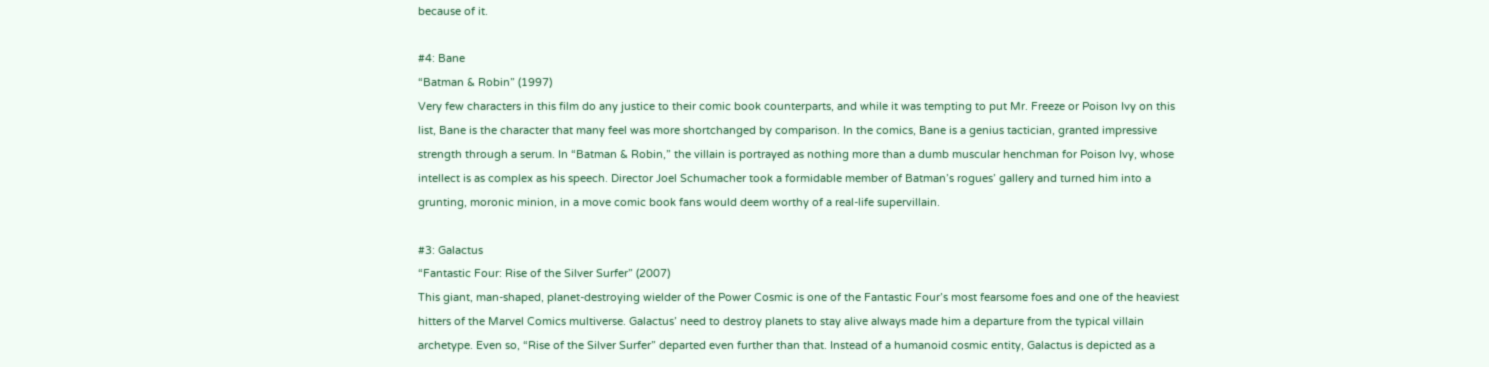because of it.

#4: Bane
“Batman & Robin” (1997)
Very few characters in this film do any justice to their comic book counterparts, and while it was tempting to put Mr. Freeze or Poison Ivy on this list, Bane is the character that many feel was more shortchanged by comparison. In the comics, Bane is a genius tactician, granted impressive strength through a serum. In “Batman & Robin,” the villain is portrayed as nothing more than a dumb muscular henchman for Poison Ivy, whose intellect is as complex as his speech. Director Joel Schumacher took a formidable member of Batman’s rogues’ gallery and turned him into a grunting, moronic minion, in a move comic book fans would deem worthy of a real-life supervillain.

#3: Galactus
“Fantastic Four: Rise of the Silver Surfer” (2007)
This giant, man-shaped, planet-destroying wielder of the Power Cosmic is one of the Fantastic Four’s most fearsome foes and one of the heaviest hitters of the Marvel Comics multiverse. Galactus’ need to destroy planets to stay alive always made him a departure from the typical villain archetype. Even so, “Rise of the Silver Surfer” departed even further than that. Instead of a humanoid cosmic entity, Galactus is depicted as a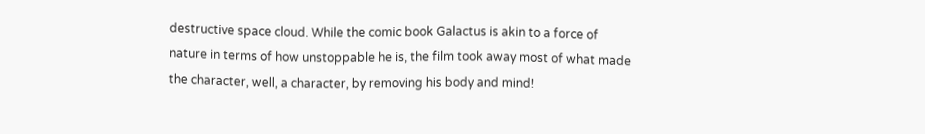destructive space cloud. While the comic book Galactus is akin to a force of nature in terms of how unstoppable he is, the film took away most of what made the character, well, a character, by removing his body and mind!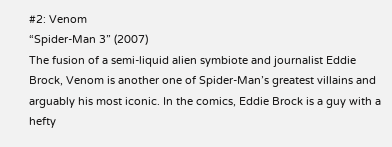#2: Venom
“Spider-Man 3” (2007)
The fusion of a semi-liquid alien symbiote and journalist Eddie Brock, Venom is another one of Spider-Man’s greatest villains and arguably his most iconic. In the comics, Eddie Brock is a guy with a hefty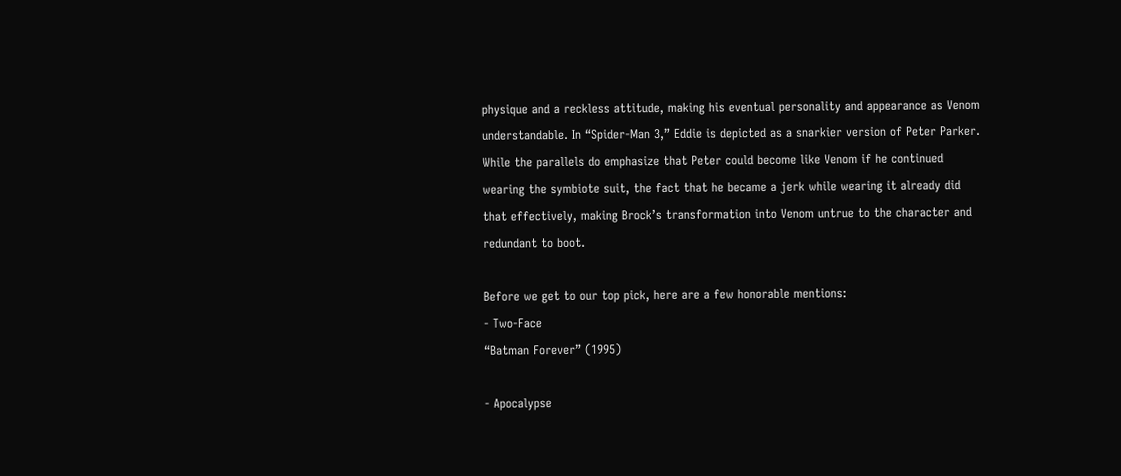physique and a reckless attitude, making his eventual personality and appearance as Venom understandable. In “Spider-Man 3,” Eddie is depicted as a snarkier version of Peter Parker. While the parallels do emphasize that Peter could become like Venom if he continued wearing the symbiote suit, the fact that he became a jerk while wearing it already did that effectively, making Brock’s transformation into Venom untrue to the character and redundant to boot.

Before we get to our top pick, here are a few honorable mentions:
- Two-Face
“Batman Forever” (1995)

- Apocalypse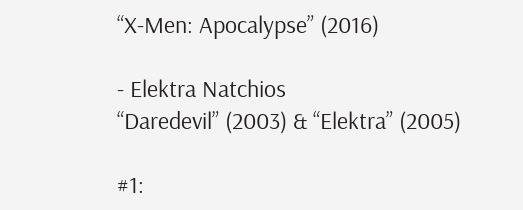“X-Men: Apocalypse” (2016)

- Elektra Natchios
“Daredevil” (2003) & “Elektra” (2005)

#1: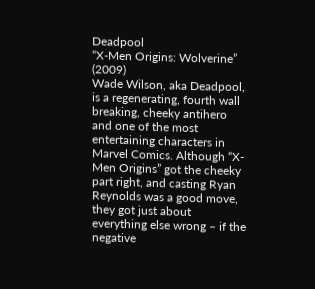Deadpool
“X-Men Origins: Wolverine” (2009)
Wade Wilson, aka Deadpool, is a regenerating, fourth wall breaking, cheeky antihero and one of the most entertaining characters in Marvel Comics. Although “X-Men Origins” got the cheeky part right, and casting Ryan Reynolds was a good move, they got just about everything else wrong – if the negative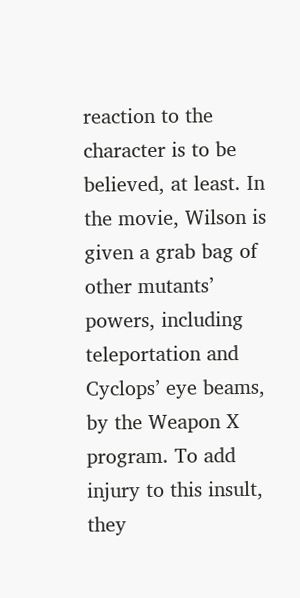reaction to the character is to be believed, at least. In the movie, Wilson is given a grab bag of other mutants’ powers, including teleportation and Cyclops’ eye beams, by the Weapon X program. To add injury to this insult, they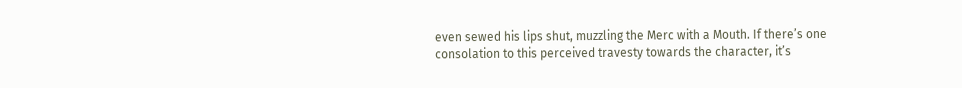even sewed his lips shut, muzzling the Merc with a Mouth. If there’s one consolation to this perceived travesty towards the character, it’s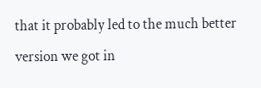that it probably led to the much better version we got in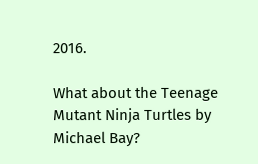2016.

What about the Teenage Mutant Ninja Turtles by Michael Bay?